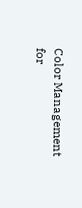Color Management for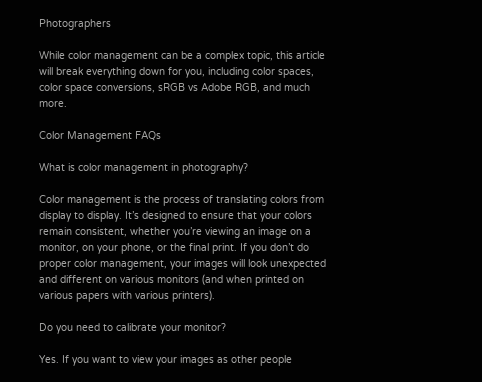Photographers

While color management can be a complex topic, this article will break everything down for you, including color spaces, color space conversions, sRGB vs Adobe RGB, and much more.

Color Management FAQs

What is color management in photography?

Color management is the process of translating colors from display to display. It’s designed to ensure that your colors remain consistent, whether you’re viewing an image on a monitor, on your phone, or the final print. If you don’t do proper color management, your images will look unexpected and different on various monitors (and when printed on various papers with various printers).

Do you need to calibrate your monitor?

Yes. If you want to view your images as other people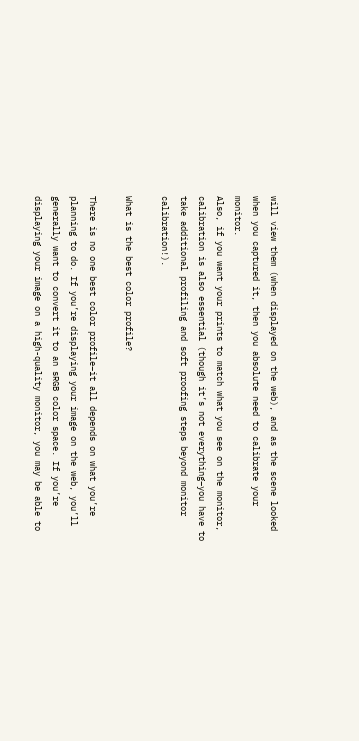will view them (when displayed on the web), and as the scene looked when you captured it, then you absolute need to calibrate your monitor.
Also, if you want your prints to match what you see on the monitor, calibration is also essential (though it’s not everything–you have to take additional profiling and soft proofing steps beyond monitor calibration!).

What is the best color profile?

There is no one best color profile–it all depends on what you’re planning to do. If you’re displaying your image on the web, you’ll generally want to convert it to an sRGB color space. If you’re displaying your image on a high-quality monitor, you may be able to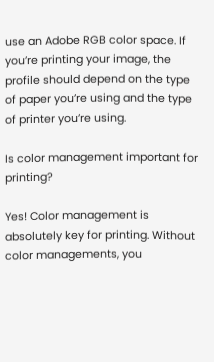use an Adobe RGB color space. If you’re printing your image, the profile should depend on the type of paper you’re using and the type of printer you’re using.

Is color management important for printing?

Yes! Color management is absolutely key for printing. Without color managements, you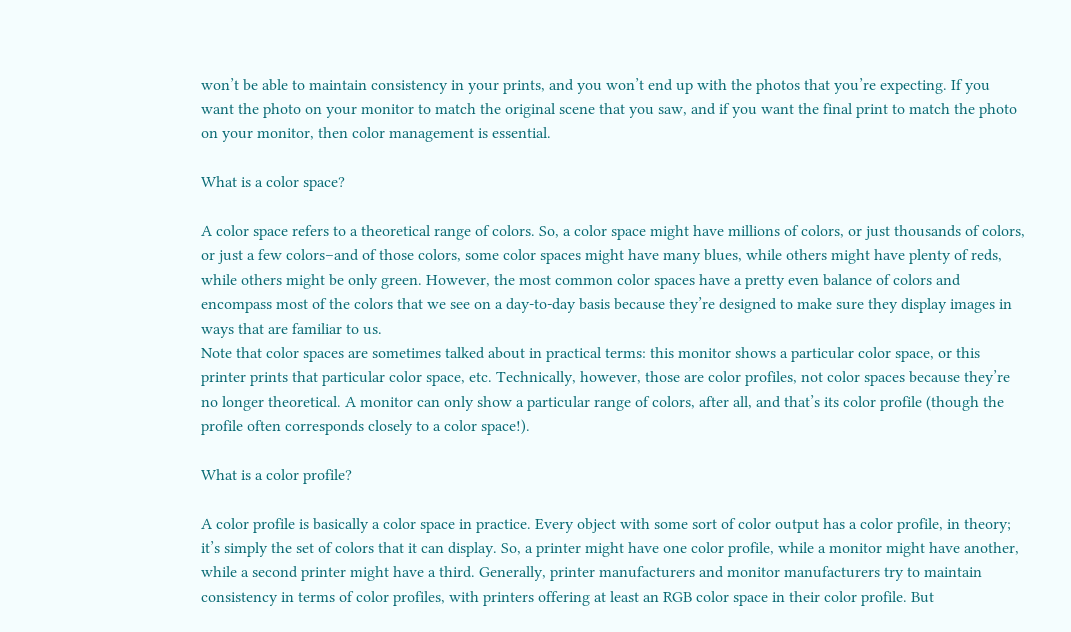won’t be able to maintain consistency in your prints, and you won’t end up with the photos that you’re expecting. If you want the photo on your monitor to match the original scene that you saw, and if you want the final print to match the photo on your monitor, then color management is essential.

What is a color space?

A color space refers to a theoretical range of colors. So, a color space might have millions of colors, or just thousands of colors, or just a few colors–and of those colors, some color spaces might have many blues, while others might have plenty of reds, while others might be only green. However, the most common color spaces have a pretty even balance of colors and encompass most of the colors that we see on a day-to-day basis because they’re designed to make sure they display images in ways that are familiar to us.
Note that color spaces are sometimes talked about in practical terms: this monitor shows a particular color space, or this printer prints that particular color space, etc. Technically, however, those are color profiles, not color spaces because they’re no longer theoretical. A monitor can only show a particular range of colors, after all, and that’s its color profile (though the profile often corresponds closely to a color space!).

What is a color profile?

A color profile is basically a color space in practice. Every object with some sort of color output has a color profile, in theory; it’s simply the set of colors that it can display. So, a printer might have one color profile, while a monitor might have another, while a second printer might have a third. Generally, printer manufacturers and monitor manufacturers try to maintain consistency in terms of color profiles, with printers offering at least an RGB color space in their color profile. But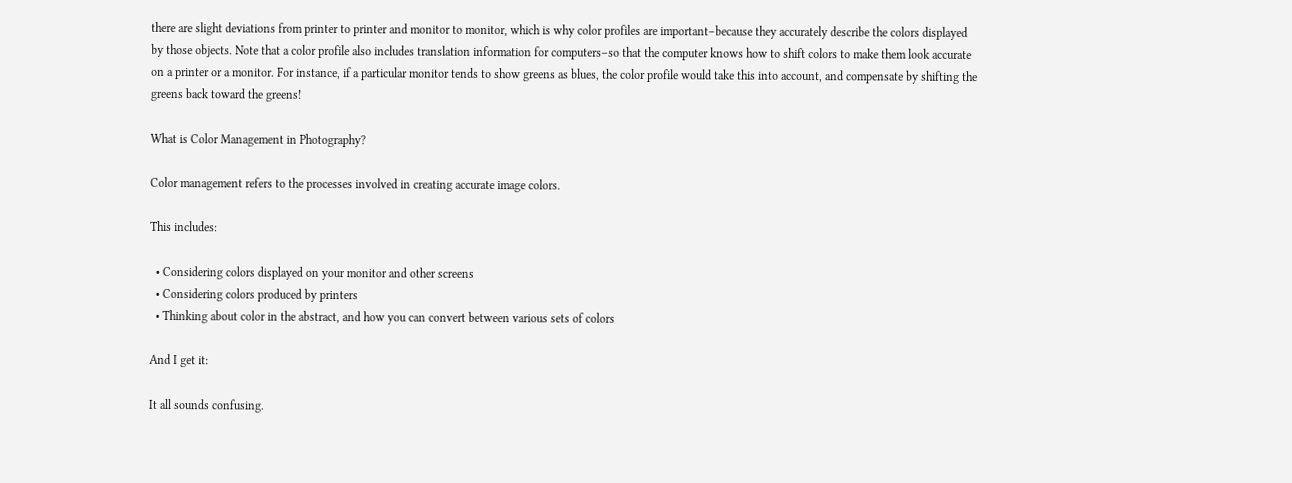there are slight deviations from printer to printer and monitor to monitor, which is why color profiles are important–because they accurately describe the colors displayed by those objects. Note that a color profile also includes translation information for computers–so that the computer knows how to shift colors to make them look accurate on a printer or a monitor. For instance, if a particular monitor tends to show greens as blues, the color profile would take this into account, and compensate by shifting the greens back toward the greens!

What is Color Management in Photography?

Color management refers to the processes involved in creating accurate image colors.

This includes:

  • Considering colors displayed on your monitor and other screens
  • Considering colors produced by printers
  • Thinking about color in the abstract, and how you can convert between various sets of colors

And I get it:

It all sounds confusing.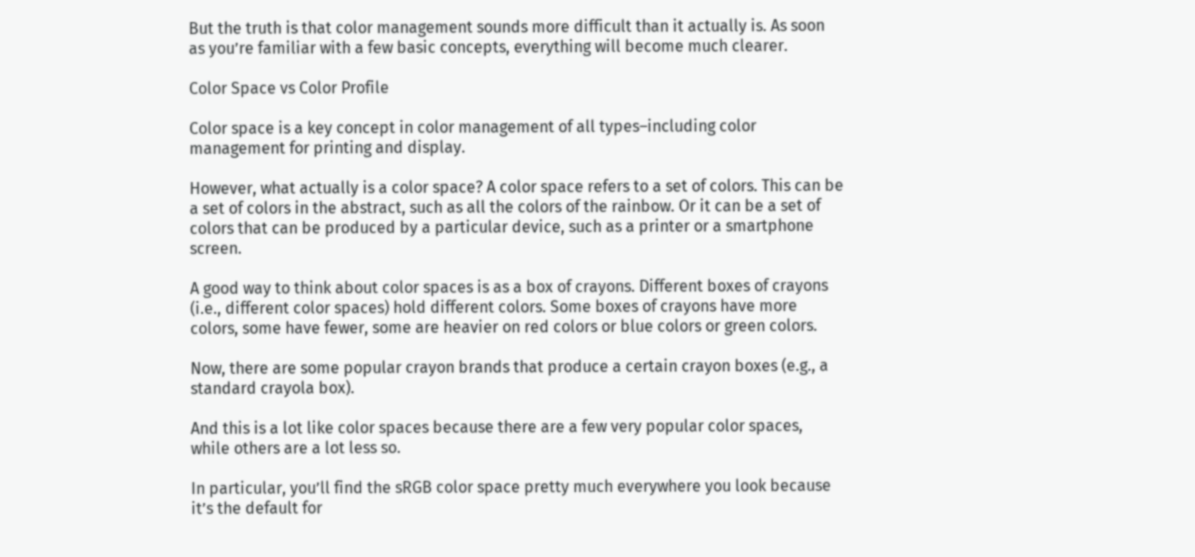But the truth is that color management sounds more difficult than it actually is. As soon as you’re familiar with a few basic concepts, everything will become much clearer.

Color Space vs Color Profile

Color space is a key concept in color management of all types–including color management for printing and display.

However, what actually is a color space? A color space refers to a set of colors. This can be a set of colors in the abstract, such as all the colors of the rainbow. Or it can be a set of colors that can be produced by a particular device, such as a printer or a smartphone screen.

A good way to think about color spaces is as a box of crayons. Different boxes of crayons (i.e., different color spaces) hold different colors. Some boxes of crayons have more colors, some have fewer, some are heavier on red colors or blue colors or green colors.

Now, there are some popular crayon brands that produce a certain crayon boxes (e.g., a standard crayola box).

And this is a lot like color spaces because there are a few very popular color spaces, while others are a lot less so.

In particular, you’ll find the sRGB color space pretty much everywhere you look because it’s the default for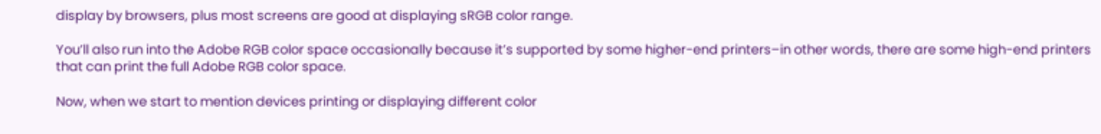display by browsers, plus most screens are good at displaying sRGB color range.

You’ll also run into the Adobe RGB color space occasionally because it’s supported by some higher-end printers–in other words, there are some high-end printers that can print the full Adobe RGB color space.

Now, when we start to mention devices printing or displaying different color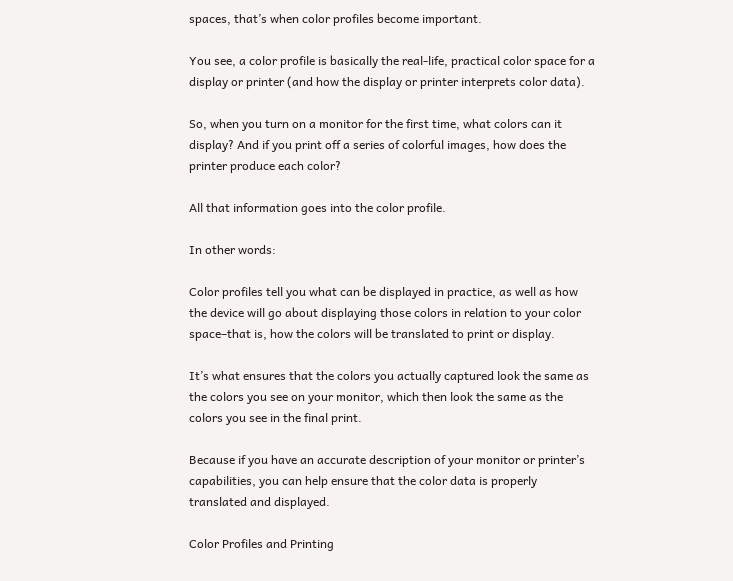spaces, that’s when color profiles become important.

You see, a color profile is basically the real-life, practical color space for a display or printer (and how the display or printer interprets color data).

So, when you turn on a monitor for the first time, what colors can it display? And if you print off a series of colorful images, how does the printer produce each color?

All that information goes into the color profile.

In other words:

Color profiles tell you what can be displayed in practice, as well as how the device will go about displaying those colors in relation to your color space–that is, how the colors will be translated to print or display.

It’s what ensures that the colors you actually captured look the same as the colors you see on your monitor, which then look the same as the colors you see in the final print.

Because if you have an accurate description of your monitor or printer’s capabilities, you can help ensure that the color data is properly translated and displayed.

Color Profiles and Printing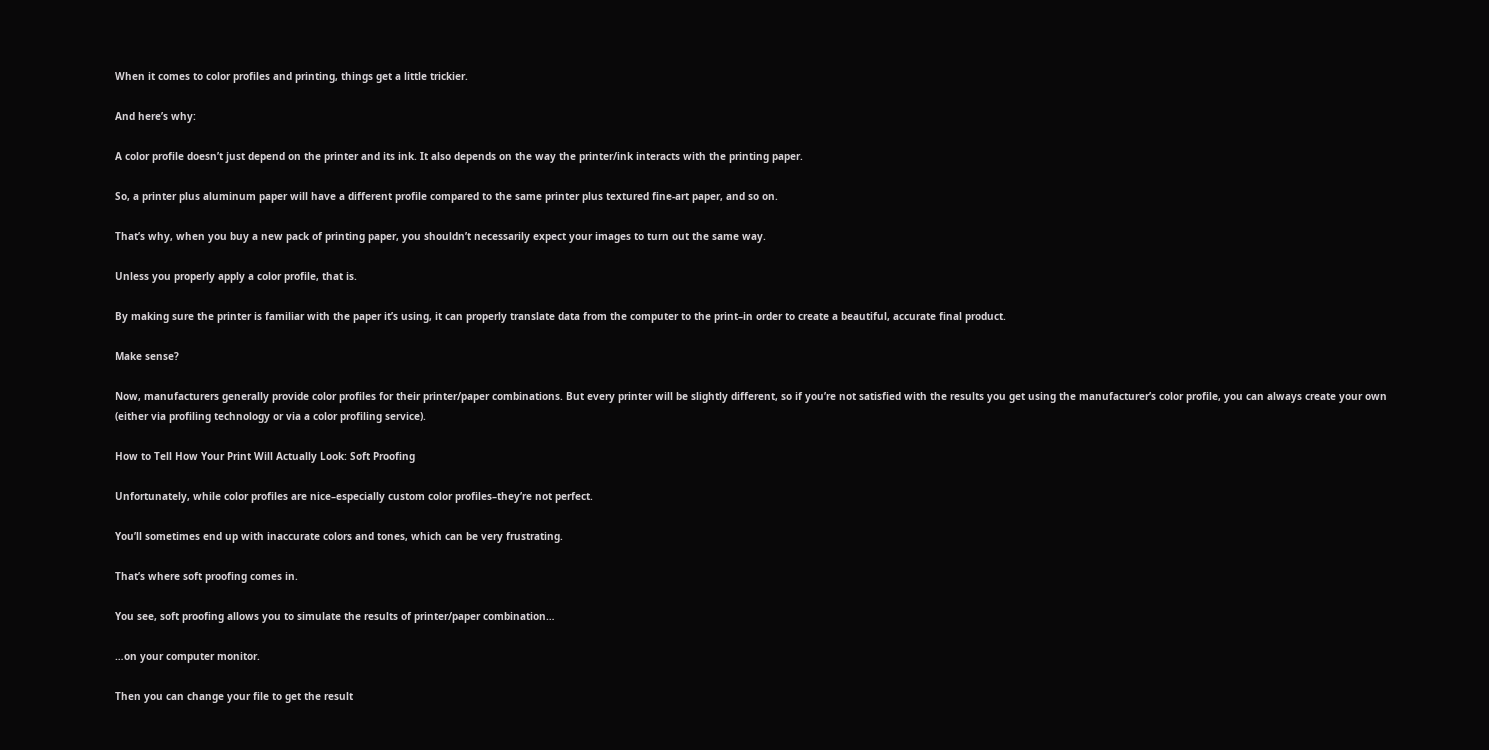When it comes to color profiles and printing, things get a little trickier.

And here’s why:

A color profile doesn’t just depend on the printer and its ink. It also depends on the way the printer/ink interacts with the printing paper.

So, a printer plus aluminum paper will have a different profile compared to the same printer plus textured fine-art paper, and so on.

That’s why, when you buy a new pack of printing paper, you shouldn’t necessarily expect your images to turn out the same way.

Unless you properly apply a color profile, that is.

By making sure the printer is familiar with the paper it’s using, it can properly translate data from the computer to the print–in order to create a beautiful, accurate final product.

Make sense?

Now, manufacturers generally provide color profiles for their printer/paper combinations. But every printer will be slightly different, so if you’re not satisfied with the results you get using the manufacturer’s color profile, you can always create your own (either via profiling technology or via a color profiling service).

How to Tell How Your Print Will Actually Look: Soft Proofing

Unfortunately, while color profiles are nice–especially custom color profiles–they’re not perfect.

You’ll sometimes end up with inaccurate colors and tones, which can be very frustrating.

That’s where soft proofing comes in.

You see, soft proofing allows you to simulate the results of printer/paper combination…

…on your computer monitor.

Then you can change your file to get the result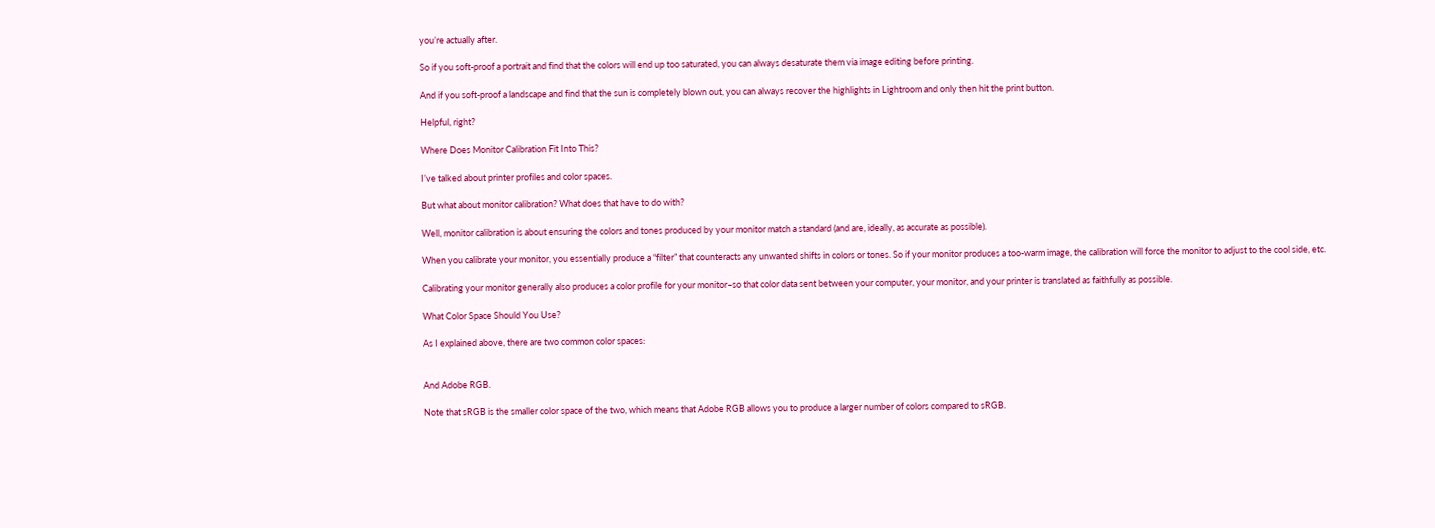you’re actually after.

So if you soft-proof a portrait and find that the colors will end up too saturated, you can always desaturate them via image editing before printing.

And if you soft-proof a landscape and find that the sun is completely blown out, you can always recover the highlights in Lightroom and only then hit the print button.

Helpful, right?

Where Does Monitor Calibration Fit Into This?

I’ve talked about printer profiles and color spaces.

But what about monitor calibration? What does that have to do with?

Well, monitor calibration is about ensuring the colors and tones produced by your monitor match a standard (and are, ideally, as accurate as possible).

When you calibrate your monitor, you essentially produce a “filter” that counteracts any unwanted shifts in colors or tones. So if your monitor produces a too-warm image, the calibration will force the monitor to adjust to the cool side, etc.

Calibrating your monitor generally also produces a color profile for your monitor–so that color data sent between your computer, your monitor, and your printer is translated as faithfully as possible.

What Color Space Should You Use?

As I explained above, there are two common color spaces:


And Adobe RGB.

Note that sRGB is the smaller color space of the two, which means that Adobe RGB allows you to produce a larger number of colors compared to sRGB.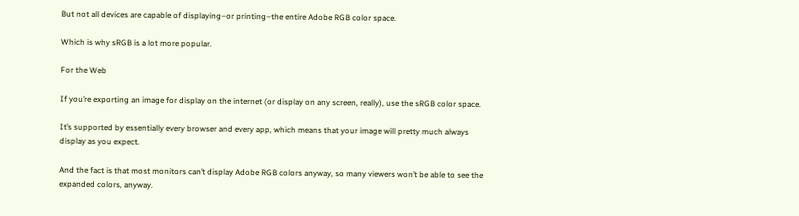But not all devices are capable of displaying–or printing–the entire Adobe RGB color space.

Which is why sRGB is a lot more popular.

For the Web

If you’re exporting an image for display on the internet (or display on any screen, really), use the sRGB color space.

It’s supported by essentially every browser and every app, which means that your image will pretty much always display as you expect.

And the fact is that most monitors can’t display Adobe RGB colors anyway, so many viewers won’t be able to see the expanded colors, anyway.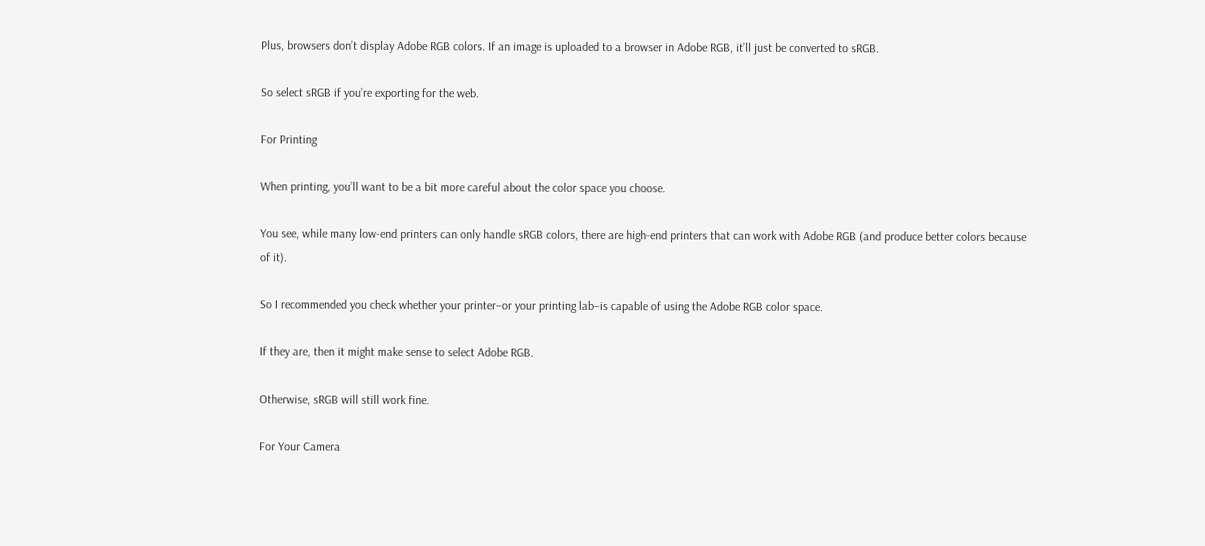Plus, browsers don’t display Adobe RGB colors. If an image is uploaded to a browser in Adobe RGB, it’ll just be converted to sRGB.

So select sRGB if you’re exporting for the web.

For Printing

When printing, you’ll want to be a bit more careful about the color space you choose.

You see, while many low-end printers can only handle sRGB colors, there are high-end printers that can work with Adobe RGB (and produce better colors because of it).

So I recommended you check whether your printer–or your printing lab–is capable of using the Adobe RGB color space.

If they are, then it might make sense to select Adobe RGB.

Otherwise, sRGB will still work fine.

For Your Camera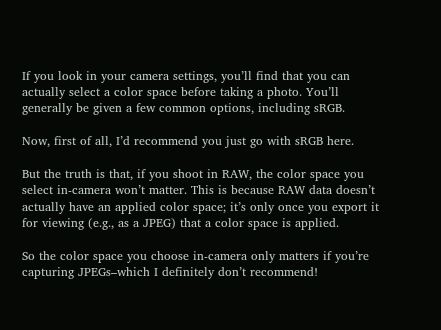If you look in your camera settings, you’ll find that you can actually select a color space before taking a photo. You’ll generally be given a few common options, including sRGB.

Now, first of all, I’d recommend you just go with sRGB here.

But the truth is that, if you shoot in RAW, the color space you select in-camera won’t matter. This is because RAW data doesn’t actually have an applied color space; it’s only once you export it for viewing (e.g., as a JPEG) that a color space is applied.

So the color space you choose in-camera only matters if you’re capturing JPEGs–which I definitely don’t recommend!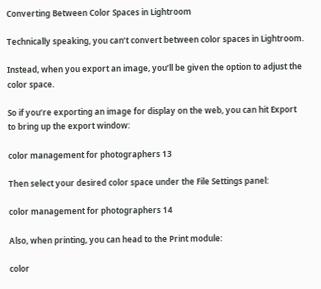Converting Between Color Spaces in Lightroom

Technically speaking, you can’t convert between color spaces in Lightroom.

Instead, when you export an image, you’ll be given the option to adjust the color space.

So if you’re exporting an image for display on the web, you can hit Export to bring up the export window:

color management for photographers 13

Then select your desired color space under the File Settings panel:

color management for photographers 14

Also, when printing, you can head to the Print module:

color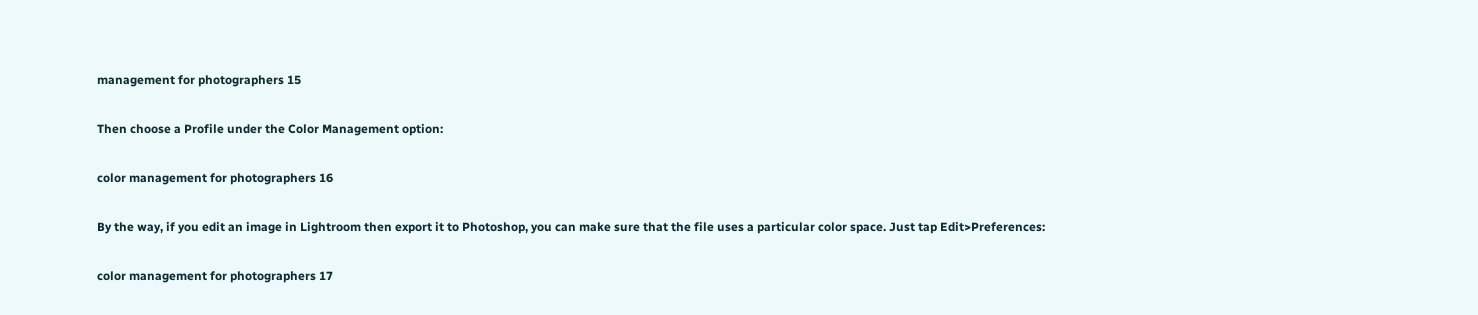management for photographers 15

Then choose a Profile under the Color Management option:

color management for photographers 16

By the way, if you edit an image in Lightroom then export it to Photoshop, you can make sure that the file uses a particular color space. Just tap Edit>Preferences:

color management for photographers 17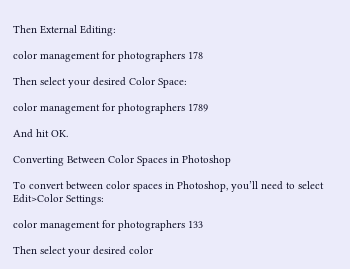Then External Editing:

color management for photographers 178

Then select your desired Color Space:

color management for photographers 1789

And hit OK.

Converting Between Color Spaces in Photoshop

To convert between color spaces in Photoshop, you’ll need to select Edit>Color Settings:

color management for photographers 133

Then select your desired color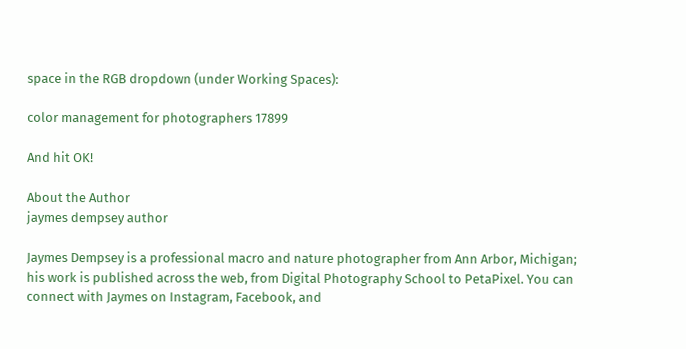space in the RGB dropdown (under Working Spaces):

color management for photographers 17899

And hit OK!

About the Author
jaymes dempsey author

Jaymes Dempsey is a professional macro and nature photographer from Ann Arbor, Michigan; his work is published across the web, from Digital Photography School to PetaPixel. You can connect with Jaymes on Instagram, Facebook, and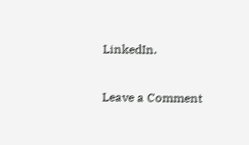LinkedIn.

Leave a Comment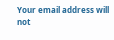Your email address will not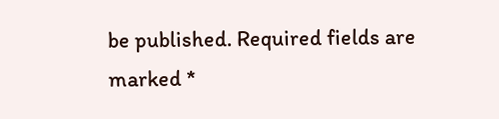be published. Required fields are marked *